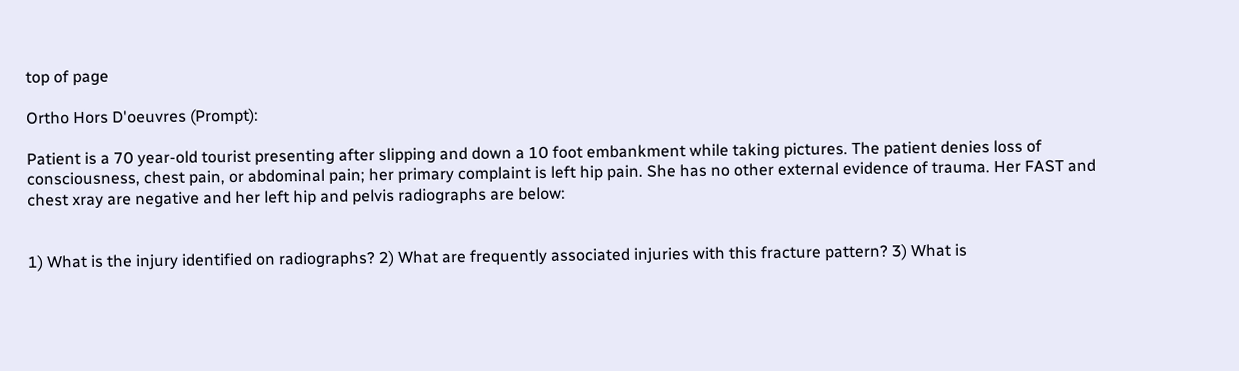top of page

Ortho Hors D'oeuvres (Prompt):

Patient is a 70 year-old tourist presenting after slipping and down a 10 foot embankment while taking pictures. The patient denies loss of consciousness, chest pain, or abdominal pain; her primary complaint is left hip pain. She has no other external evidence of trauma. Her FAST and chest xray are negative and her left hip and pelvis radiographs are below:


1) What is the injury identified on radiographs? 2) What are frequently associated injuries with this fracture pattern? 3) What is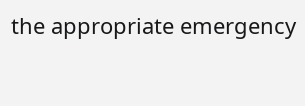the appropriate emergency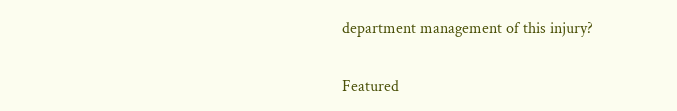department management of this injury?

Featured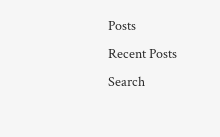Posts
Recent Posts
Search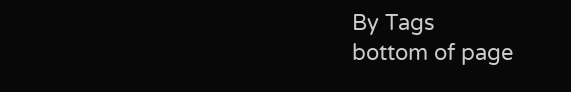By Tags
bottom of page